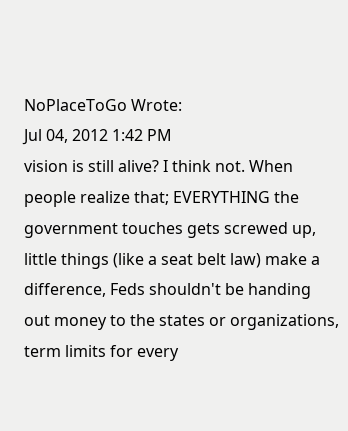NoPlaceToGo Wrote:
Jul 04, 2012 1:42 PM
vision is still alive? I think not. When people realize that; EVERYTHING the government touches gets screwed up, little things (like a seat belt law) make a difference, Feds shouldn't be handing out money to the states or organizations, term limits for every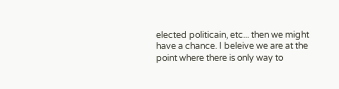elected politicain, etc... then we might have a chance. I beleive we are at the point where there is only way to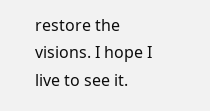restore the visions. I hope I live to see it.